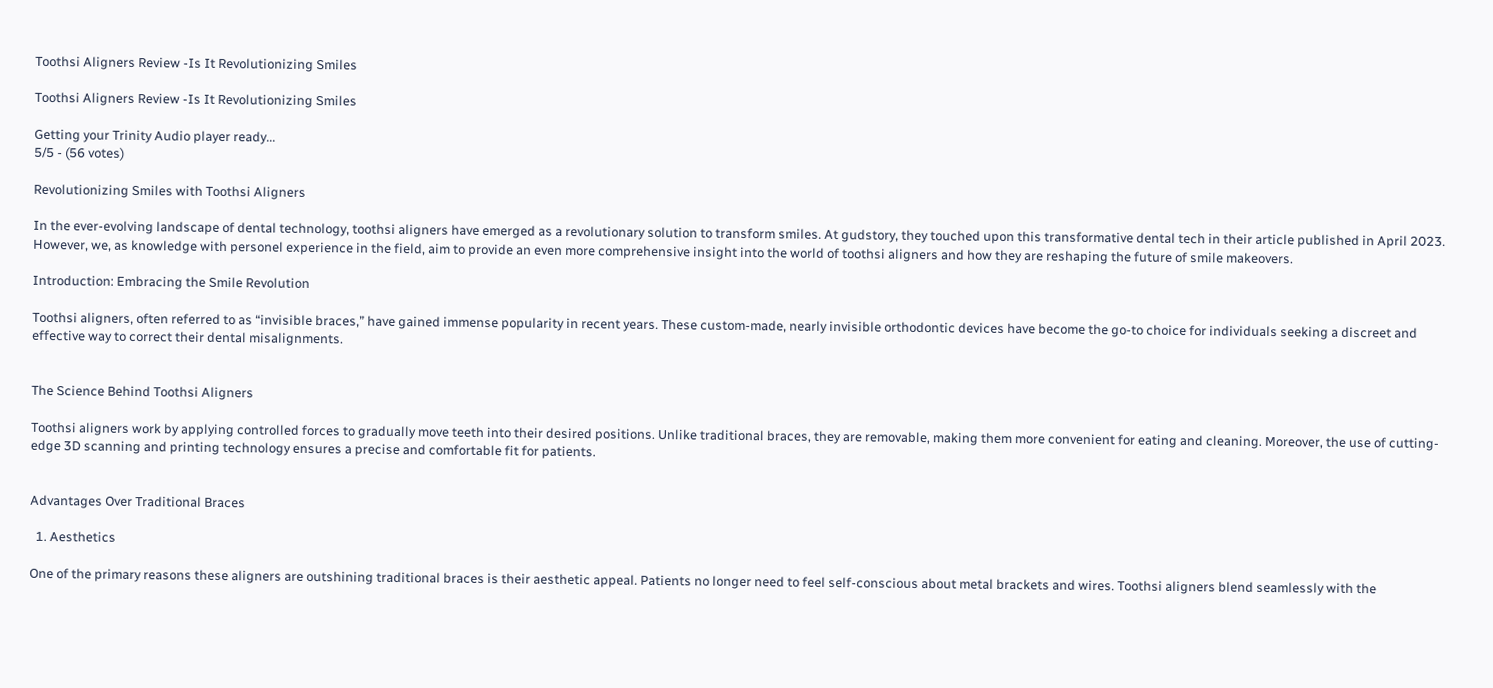Toothsi Aligners Review -Is It Revolutionizing Smiles

Toothsi Aligners Review -Is It Revolutionizing Smiles

Getting your Trinity Audio player ready...
5/5 - (56 votes)

Revolutionizing Smiles with Toothsi Aligners

In the ever-evolving landscape of dental technology, toothsi aligners have emerged as a revolutionary solution to transform smiles. At gudstory, they touched upon this transformative dental tech in their article published in April 2023. However, we, as knowledge with personel experience in the field, aim to provide an even more comprehensive insight into the world of toothsi aligners and how they are reshaping the future of smile makeovers.

Introduction: Embracing the Smile Revolution

Toothsi aligners, often referred to as “invisible braces,” have gained immense popularity in recent years. These custom-made, nearly invisible orthodontic devices have become the go-to choice for individuals seeking a discreet and effective way to correct their dental misalignments.


The Science Behind Toothsi Aligners

Toothsi aligners work by applying controlled forces to gradually move teeth into their desired positions. Unlike traditional braces, they are removable, making them more convenient for eating and cleaning. Moreover, the use of cutting-edge 3D scanning and printing technology ensures a precise and comfortable fit for patients.


Advantages Over Traditional Braces

  1. Aesthetics

One of the primary reasons these aligners are outshining traditional braces is their aesthetic appeal. Patients no longer need to feel self-conscious about metal brackets and wires. Toothsi aligners blend seamlessly with the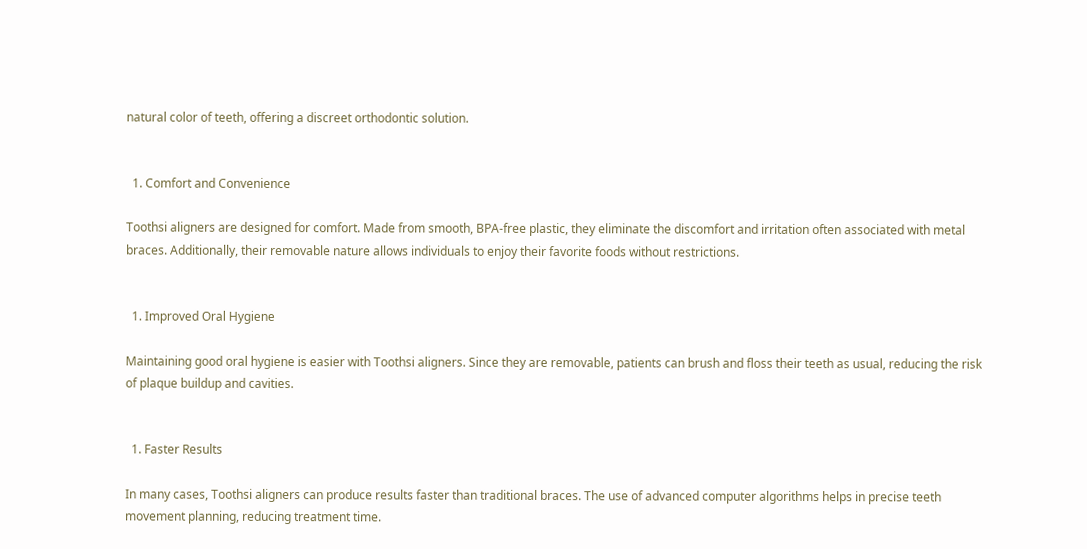natural color of teeth, offering a discreet orthodontic solution.


  1. Comfort and Convenience

Toothsi aligners are designed for comfort. Made from smooth, BPA-free plastic, they eliminate the discomfort and irritation often associated with metal braces. Additionally, their removable nature allows individuals to enjoy their favorite foods without restrictions.


  1. Improved Oral Hygiene

Maintaining good oral hygiene is easier with Toothsi aligners. Since they are removable, patients can brush and floss their teeth as usual, reducing the risk of plaque buildup and cavities.


  1. Faster Results

In many cases, Toothsi aligners can produce results faster than traditional braces. The use of advanced computer algorithms helps in precise teeth movement planning, reducing treatment time.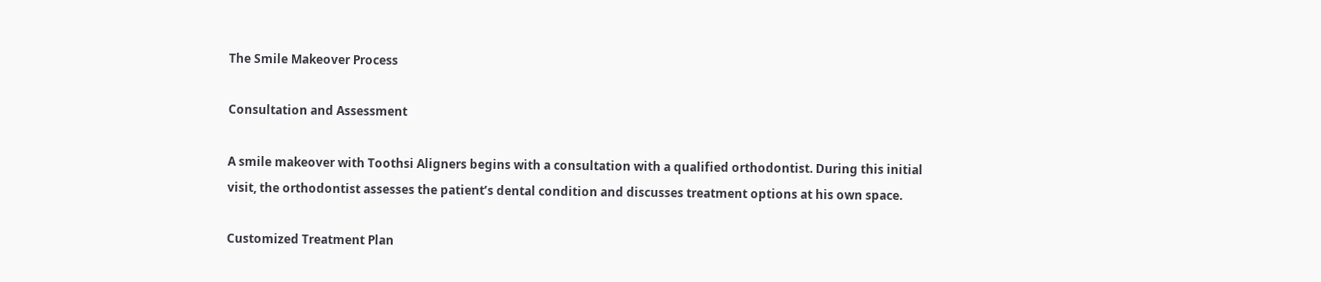The Smile Makeover Process

Consultation and Assessment

A smile makeover with Toothsi Aligners begins with a consultation with a qualified orthodontist. During this initial visit, the orthodontist assesses the patient’s dental condition and discusses treatment options at his own space.

Customized Treatment Plan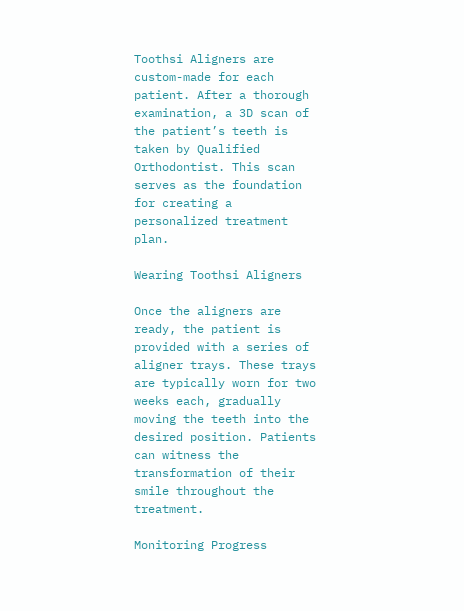Toothsi Aligners are custom-made for each patient. After a thorough examination, a 3D scan of the patient’s teeth is taken by Qualified Orthodontist. This scan serves as the foundation for creating a personalized treatment plan.

Wearing Toothsi Aligners

Once the aligners are ready, the patient is provided with a series of aligner trays. These trays are typically worn for two weeks each, gradually moving the teeth into the desired position. Patients can witness the transformation of their smile throughout the treatment.

Monitoring Progress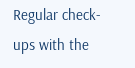Regular check-ups with the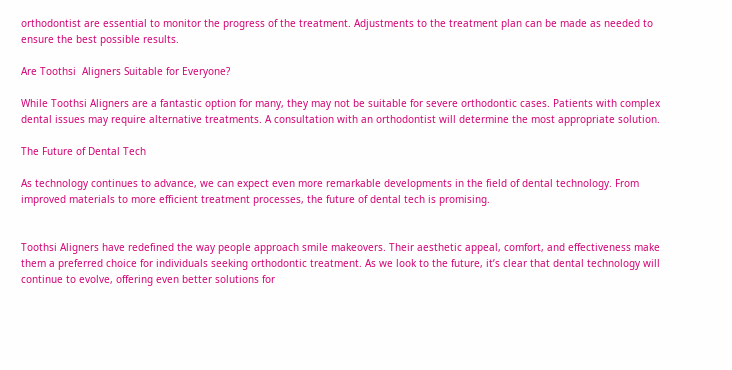orthodontist are essential to monitor the progress of the treatment. Adjustments to the treatment plan can be made as needed to ensure the best possible results.

Are Toothsi  Aligners Suitable for Everyone?

While Toothsi Aligners are a fantastic option for many, they may not be suitable for severe orthodontic cases. Patients with complex dental issues may require alternative treatments. A consultation with an orthodontist will determine the most appropriate solution.

The Future of Dental Tech

As technology continues to advance, we can expect even more remarkable developments in the field of dental technology. From improved materials to more efficient treatment processes, the future of dental tech is promising.


Toothsi Aligners have redefined the way people approach smile makeovers. Their aesthetic appeal, comfort, and effectiveness make them a preferred choice for individuals seeking orthodontic treatment. As we look to the future, it’s clear that dental technology will continue to evolve, offering even better solutions for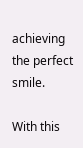achieving the perfect smile.

With this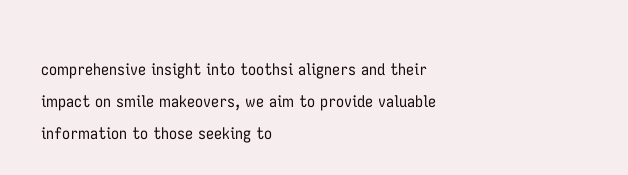comprehensive insight into toothsi aligners and their impact on smile makeovers, we aim to provide valuable information to those seeking to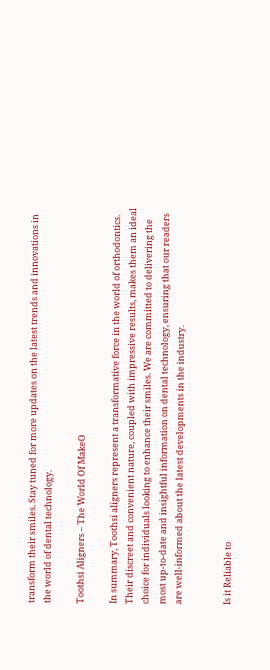transform their smiles. Stay tuned for more updates on the latest trends and innovations in the world of dental technology.

Toothsi Aligners – The World Of MakeO

In summary, Toothsi aligners represent a transformative force in the world of orthodontics. Their discreet and convenient nature, coupled with impressive results, makes them an ideal choice for individuals looking to enhance their smiles. We are committed to delivering the most up-to-date and insightful information on dental technology, ensuring that our readers are well-informed about the latest developments in the industry.


Is it Reliable to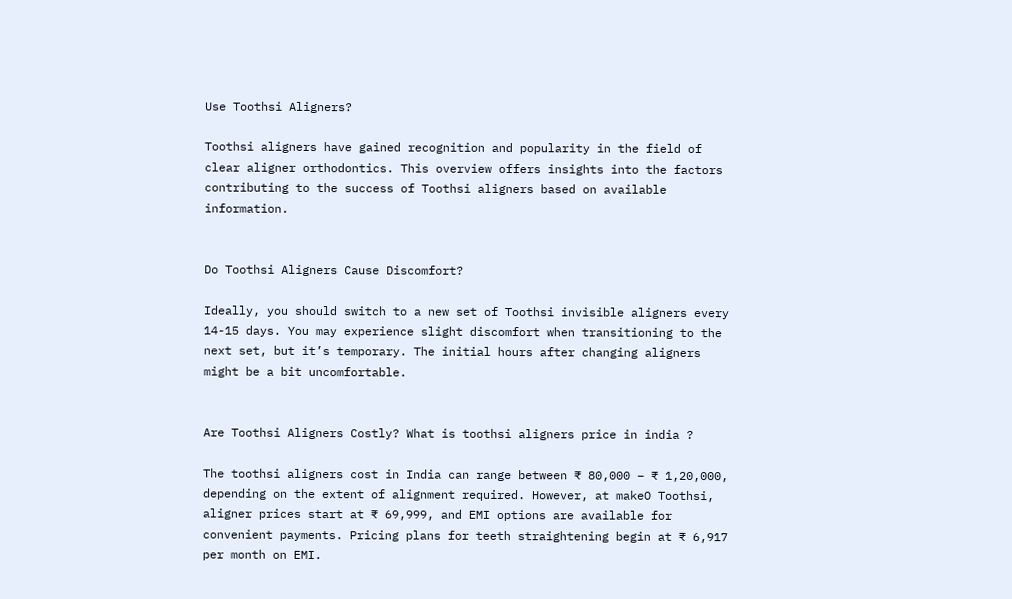Use Toothsi Aligners?

Toothsi aligners have gained recognition and popularity in the field of clear aligner orthodontics. This overview offers insights into the factors contributing to the success of Toothsi aligners based on available information.


Do Toothsi Aligners Cause Discomfort?

Ideally, you should switch to a new set of Toothsi invisible aligners every 14-15 days. You may experience slight discomfort when transitioning to the next set, but it’s temporary. The initial hours after changing aligners might be a bit uncomfortable.


Are Toothsi Aligners Costly? What is toothsi aligners price in india ?

The toothsi aligners cost in India can range between ₹ 80,000 – ₹ 1,20,000, depending on the extent of alignment required. However, at makeO Toothsi, aligner prices start at ₹ 69,999, and EMI options are available for convenient payments. Pricing plans for teeth straightening begin at ₹ 6,917 per month on EMI.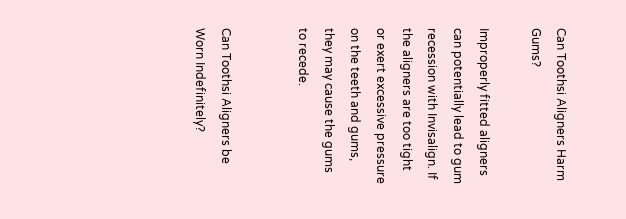Can Toothsi Aligners Harm Gums?

Improperly fitted aligners can potentially lead to gum recession with Invisalign. If the aligners are too tight or exert excessive pressure on the teeth and gums, they may cause the gums to recede.


Can Toothsi Aligners be Worn Indefinitely?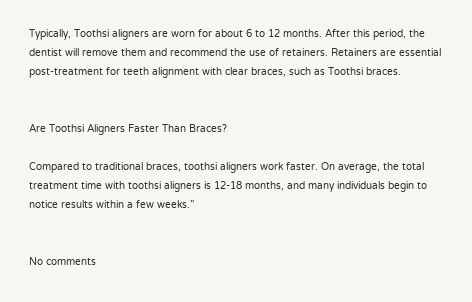Typically, Toothsi aligners are worn for about 6 to 12 months. After this period, the dentist will remove them and recommend the use of retainers. Retainers are essential post-treatment for teeth alignment with clear braces, such as Toothsi braces.


Are Toothsi Aligners Faster Than Braces?

Compared to traditional braces, toothsi aligners work faster. On average, the total treatment time with toothsi aligners is 12-18 months, and many individuals begin to notice results within a few weeks.”


No comments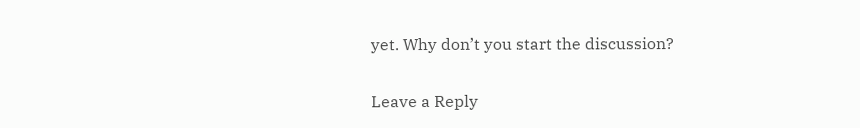yet. Why don’t you start the discussion?

Leave a Reply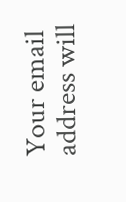Your email address will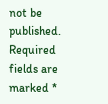not be published. Required fields are marked *